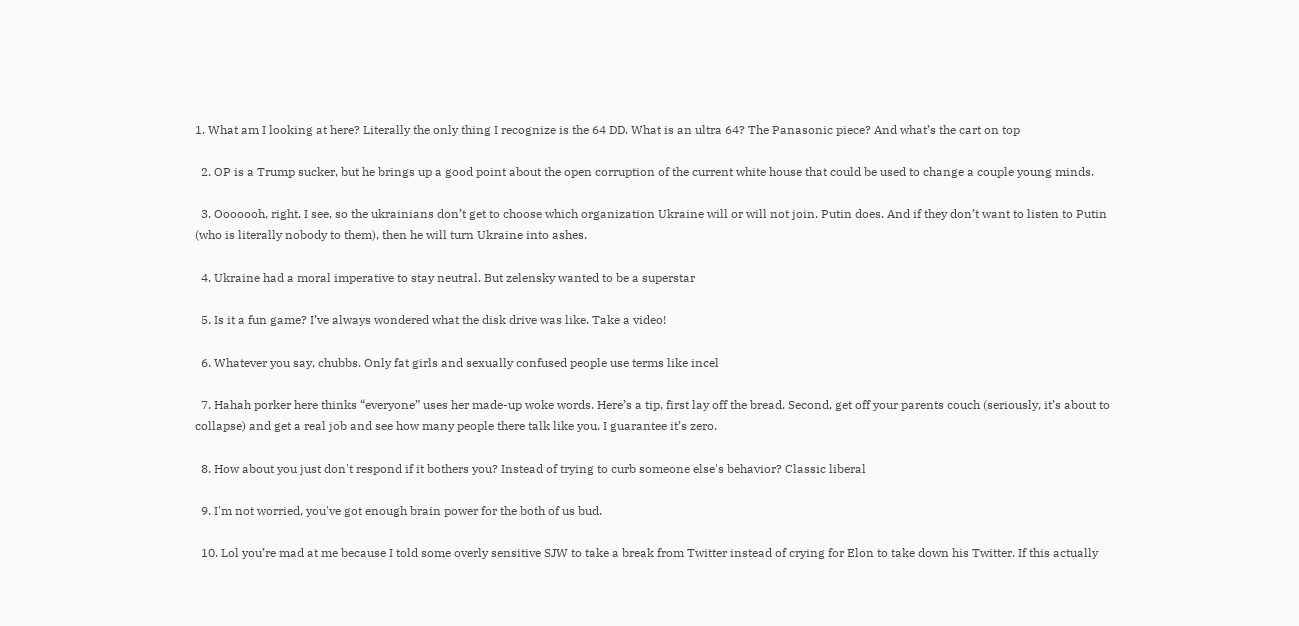1. What am I looking at here? Literally the only thing I recognize is the 64 DD. What is an ultra 64? The Panasonic piece? And what’s the cart on top

  2. OP is a Trump sucker, but he brings up a good point about the open corruption of the current white house that could be used to change a couple young minds.

  3. Ooooooh, right. I see, so the ukrainians don’t get to choose which organization Ukraine will or will not join. Putin does. And if they don’t want to listen to Putin (who is literally nobody to them), then he will turn Ukraine into ashes.

  4. Ukraine had a moral imperative to stay neutral. But zelensky wanted to be a superstar

  5. Is it a fun game? I’ve always wondered what the disk drive was like. Take a video!

  6. Whatever you say, chubbs. Only fat girls and sexually confused people use terms like incel

  7. Hahah porker here thinks “everyone” uses her made-up woke words. Here’s a tip, first lay off the bread. Second, get off your parents couch (seriously, it’s about to collapse) and get a real job and see how many people there talk like you. I guarantee it’s zero.

  8. How about you just don't respond if it bothers you? Instead of trying to curb someone else's behavior? Classic liberal

  9. I'm not worried, you've got enough brain power for the both of us bud.

  10. Lol you’re mad at me because I told some overly sensitive SJW to take a break from Twitter instead of crying for Elon to take down his Twitter. If this actually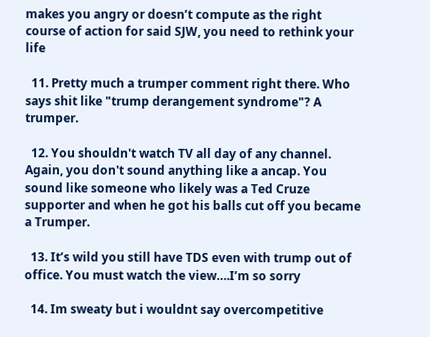makes you angry or doesn’t compute as the right course of action for said SJW, you need to rethink your life

  11. Pretty much a trumper comment right there. Who says shit like "trump derangement syndrome"? A trumper.

  12. You shouldn't watch TV all day of any channel. Again, you don't sound anything like a ancap. You sound like someone who likely was a Ted Cruze supporter and when he got his balls cut off you became a Trumper.

  13. It’s wild you still have TDS even with trump out of office. You must watch the view….I’m so sorry

  14. Im sweaty but i wouldnt say overcompetitive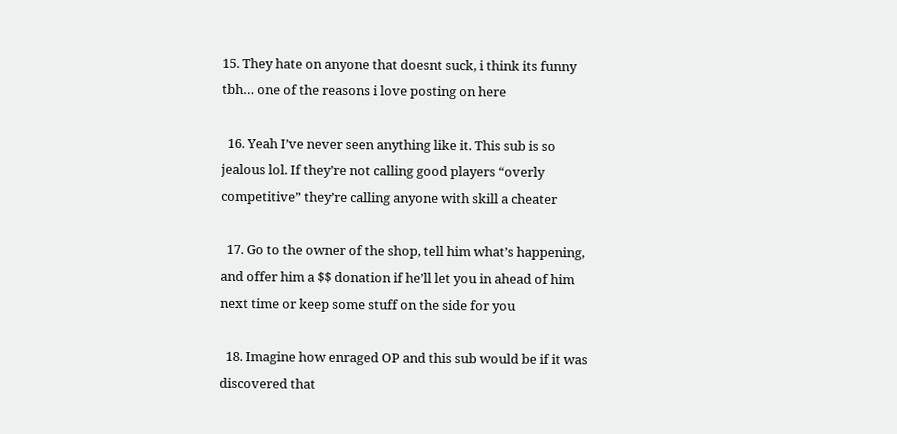15. They hate on anyone that doesnt suck, i think its funny tbh… one of the reasons i love posting on here

  16. Yeah I’ve never seen anything like it. This sub is so jealous lol. If they’re not calling good players “overly competitive” they’re calling anyone with skill a cheater

  17. Go to the owner of the shop, tell him what’s happening, and offer him a $$ donation if he’ll let you in ahead of him next time or keep some stuff on the side for you

  18. Imagine how enraged OP and this sub would be if it was discovered that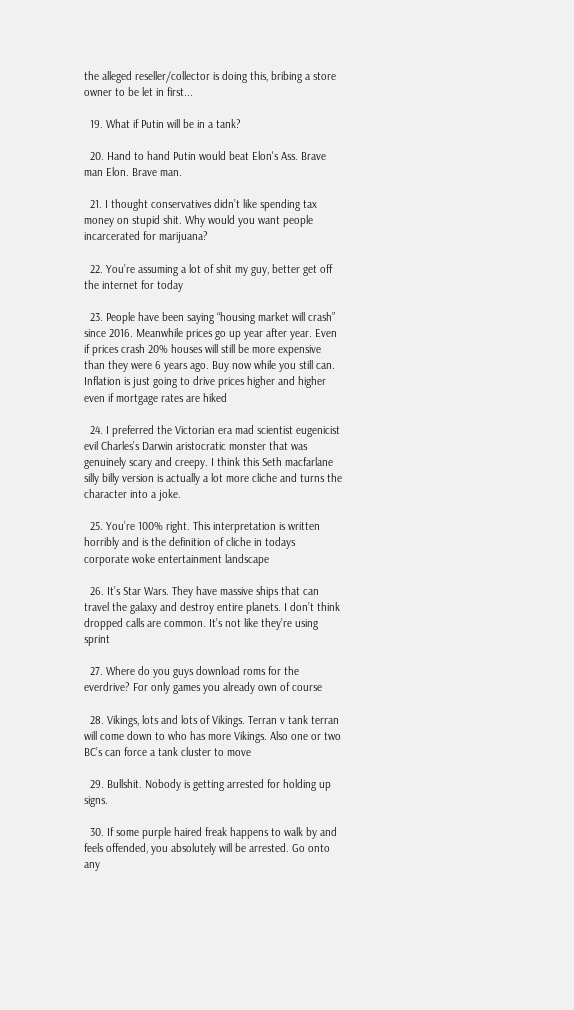the alleged reseller/collector is doing this, bribing a store owner to be let in first...

  19. What if Putin will be in a tank?

  20. Hand to hand Putin would beat Elon's Ass. Brave man Elon. Brave man.

  21. I thought conservatives didn’t like spending tax money on stupid shit. Why would you want people incarcerated for marijuana?

  22. You’re assuming a lot of shit my guy, better get off the internet for today

  23. People have been saying “housing market will crash” since 2016. Meanwhile prices go up year after year. Even if prices crash 20% houses will still be more expensive than they were 6 years ago. Buy now while you still can. Inflation is just going to drive prices higher and higher even if mortgage rates are hiked

  24. I preferred the Victorian era mad scientist eugenicist evil Charles’s Darwin aristocratic monster that was genuinely scary and creepy. I think this Seth macfarlane silly billy version is actually a lot more cliche and turns the character into a joke.

  25. You’re 100% right. This interpretation is written horribly and is the definition of cliche in todays corporate woke entertainment landscape

  26. It’s Star Wars. They have massive ships that can travel the galaxy and destroy entire planets. I don’t think dropped calls are common. It’s not like they’re using sprint

  27. Where do you guys download roms for the everdrive? For only games you already own of course

  28. Vikings, lots and lots of Vikings. Terran v tank terran will come down to who has more Vikings. Also one or two BC’s can force a tank cluster to move

  29. Bullshit. Nobody is getting arrested for holding up signs.

  30. If some purple haired freak happens to walk by and feels offended, you absolutely will be arrested. Go onto any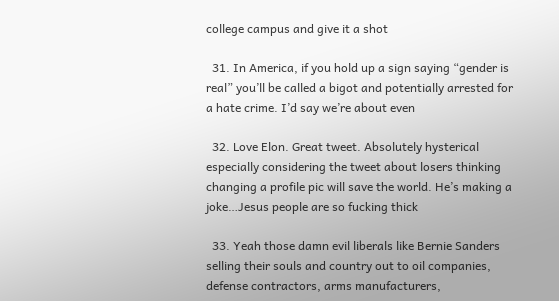college campus and give it a shot

  31. In America, if you hold up a sign saying “gender is real” you’ll be called a bigot and potentially arrested for a hate crime. I’d say we’re about even

  32. Love Elon. Great tweet. Absolutely hysterical especially considering the tweet about losers thinking changing a profile pic will save the world. He’s making a joke…Jesus people are so fucking thick

  33. Yeah those damn evil liberals like Bernie Sanders selling their souls and country out to oil companies, defense contractors, arms manufacturers,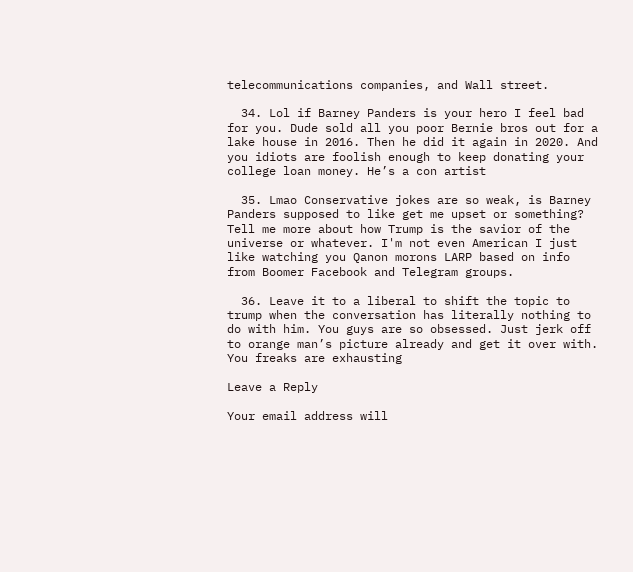telecommunications companies, and Wall street.

  34. Lol if Barney Panders is your hero I feel bad for you. Dude sold all you poor Bernie bros out for a lake house in 2016. Then he did it again in 2020. And you idiots are foolish enough to keep donating your college loan money. He’s a con artist

  35. Lmao Conservative jokes are so weak, is Barney Panders supposed to like get me upset or something? Tell me more about how Trump is the savior of the universe or whatever. I'm not even American I just like watching you Qanon morons LARP based on info from Boomer Facebook and Telegram groups.

  36. Leave it to a liberal to shift the topic to trump when the conversation has literally nothing to do with him. You guys are so obsessed. Just jerk off to orange man’s picture already and get it over with. You freaks are exhausting

Leave a Reply

Your email address will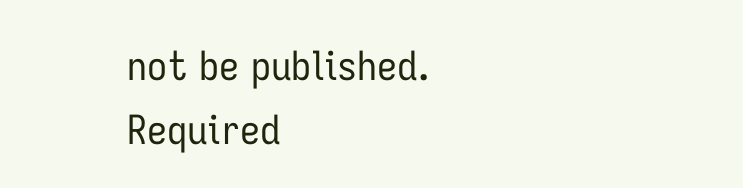not be published. Required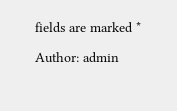fields are marked *

Author: admin